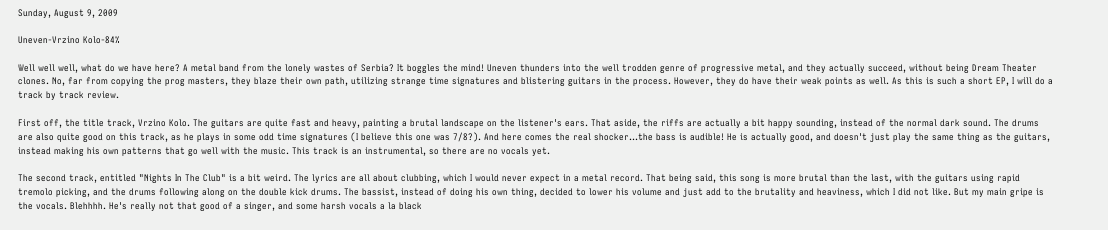Sunday, August 9, 2009

Uneven-Vrzino Kolo-84%

Well well well, what do we have here? A metal band from the lonely wastes of Serbia? It boggles the mind! Uneven thunders into the well trodden genre of progressive metal, and they actually succeed, without being Dream Theater clones. No, far from copying the prog masters, they blaze their own path, utilizing strange time signatures and blistering guitars in the process. However, they do have their weak points as well. As this is such a short EP, I will do a track by track review.

First off, the title track, Vrzino Kolo. The guitars are quite fast and heavy, painting a brutal landscape on the listener's ears. That aside, the riffs are actually a bit happy sounding, instead of the normal dark sound. The drums are also quite good on this track, as he plays in some odd time signatures (I believe this one was 7/8?). And here comes the real shocker...the bass is audible! He is actually good, and doesn't just play the same thing as the guitars, instead making his own patterns that go well with the music. This track is an instrumental, so there are no vocals yet.

The second track, entitled "Nights In The Club" is a bit weird. The lyrics are all about clubbing, which I would never expect in a metal record. That being said, this song is more brutal than the last, with the guitars using rapid tremolo picking, and the drums following along on the double kick drums. The bassist, instead of doing his own thing, decided to lower his volume and just add to the brutality and heaviness, which I did not like. But my main gripe is the vocals. Blehhhh. He's really not that good of a singer, and some harsh vocals a la black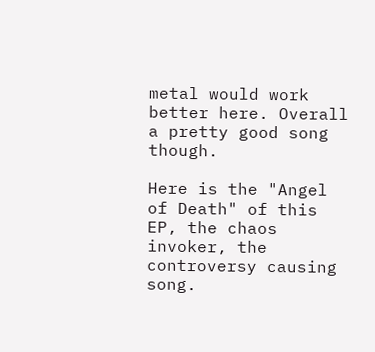metal would work better here. Overall a pretty good song though.

Here is the "Angel of Death" of this EP, the chaos invoker, the controversy causing song.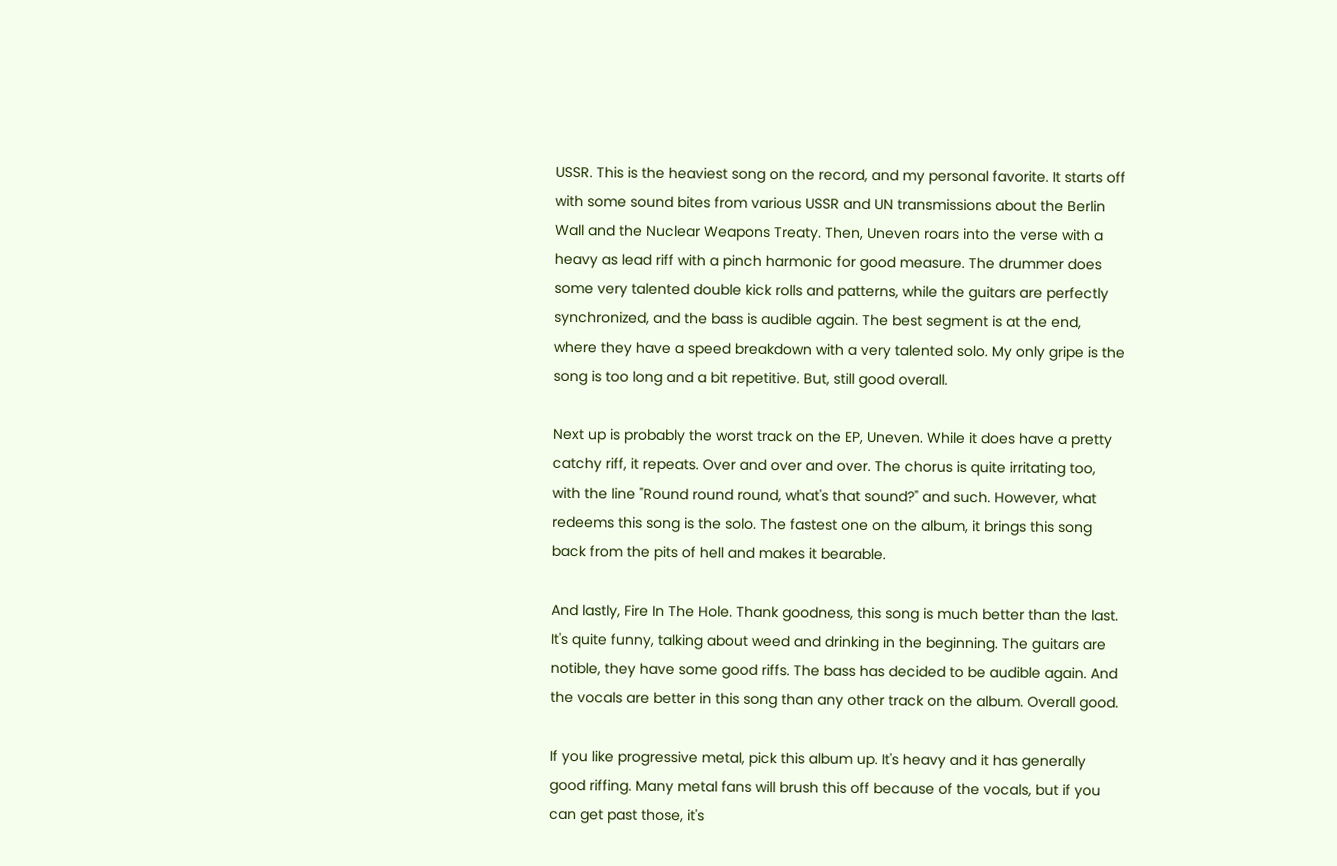USSR. This is the heaviest song on the record, and my personal favorite. It starts off with some sound bites from various USSR and UN transmissions about the Berlin Wall and the Nuclear Weapons Treaty. Then, Uneven roars into the verse with a heavy as lead riff with a pinch harmonic for good measure. The drummer does some very talented double kick rolls and patterns, while the guitars are perfectly synchronized, and the bass is audible again. The best segment is at the end, where they have a speed breakdown with a very talented solo. My only gripe is the song is too long and a bit repetitive. But, still good overall.

Next up is probably the worst track on the EP, Uneven. While it does have a pretty catchy riff, it repeats. Over and over and over. The chorus is quite irritating too, with the line "Round round round, what's that sound?" and such. However, what redeems this song is the solo. The fastest one on the album, it brings this song back from the pits of hell and makes it bearable.

And lastly, Fire In The Hole. Thank goodness, this song is much better than the last. It's quite funny, talking about weed and drinking in the beginning. The guitars are notible, they have some good riffs. The bass has decided to be audible again. And the vocals are better in this song than any other track on the album. Overall good.

If you like progressive metal, pick this album up. It's heavy and it has generally good riffing. Many metal fans will brush this off because of the vocals, but if you can get past those, it's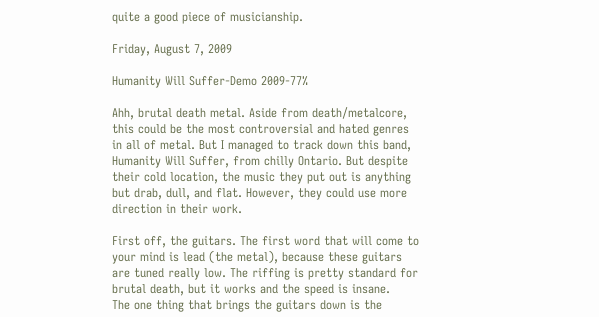quite a good piece of musicianship.

Friday, August 7, 2009

Humanity Will Suffer-Demo 2009-77%

Ahh, brutal death metal. Aside from death/metalcore, this could be the most controversial and hated genres in all of metal. But I managed to track down this band, Humanity Will Suffer, from chilly Ontario. But despite their cold location, the music they put out is anything but drab, dull, and flat. However, they could use more direction in their work.

First off, the guitars. The first word that will come to your mind is lead (the metal), because these guitars are tuned really low. The riffing is pretty standard for brutal death, but it works and the speed is insane.
The one thing that brings the guitars down is the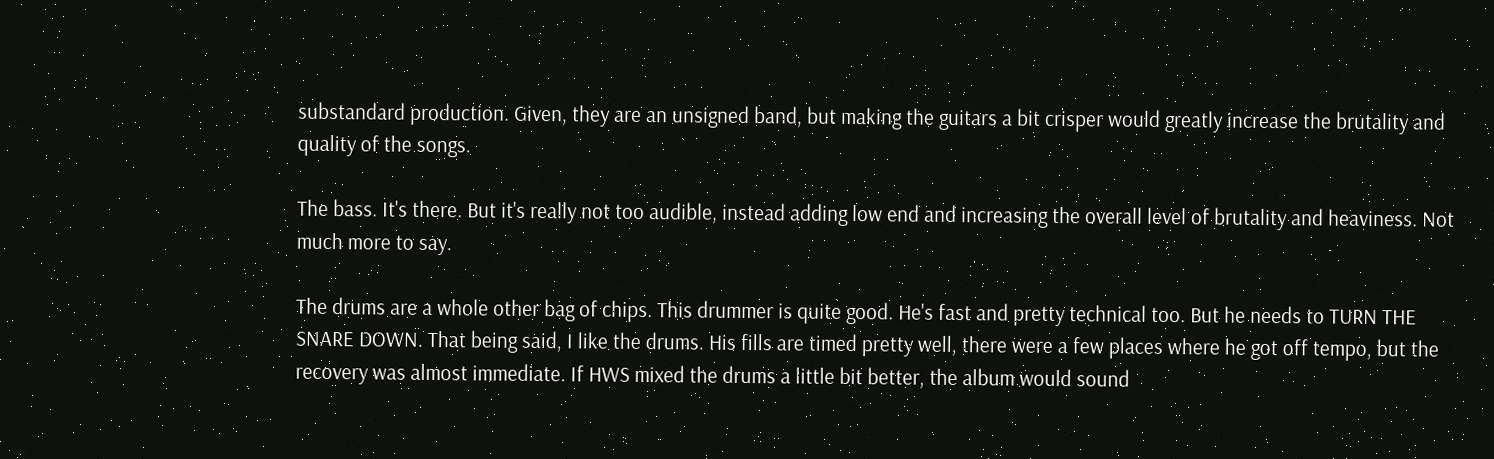substandard production. Given, they are an unsigned band, but making the guitars a bit crisper would greatly increase the brutality and quality of the songs.

The bass. It's there. But it's really not too audible, instead adding low end and increasing the overall level of brutality and heaviness. Not much more to say.

The drums are a whole other bag of chips. This drummer is quite good. He's fast and pretty technical too. But he needs to TURN THE SNARE DOWN. That being said, I like the drums. His fills are timed pretty well, there were a few places where he got off tempo, but the recovery was almost immediate. If HWS mixed the drums a little bit better, the album would sound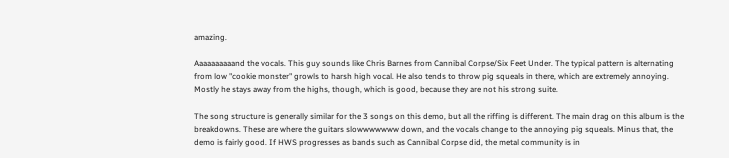amazing.

Aaaaaaaaaand the vocals. This guy sounds like Chris Barnes from Cannibal Corpse/Six Feet Under. The typical pattern is alternating from low "cookie monster" growls to harsh high vocal. He also tends to throw pig squeals in there, which are extremely annoying. Mostly he stays away from the highs, though, which is good, because they are not his strong suite.

The song structure is generally similar for the 3 songs on this demo, but all the riffing is different. The main drag on this album is the breakdowns. These are where the guitars slowwwwwww down, and the vocals change to the annoying pig squeals. Minus that, the demo is fairly good. If HWS progresses as bands such as Cannibal Corpse did, the metal community is in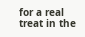for a real treat in the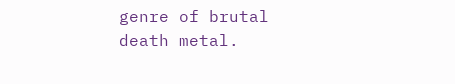genre of brutal death metal.